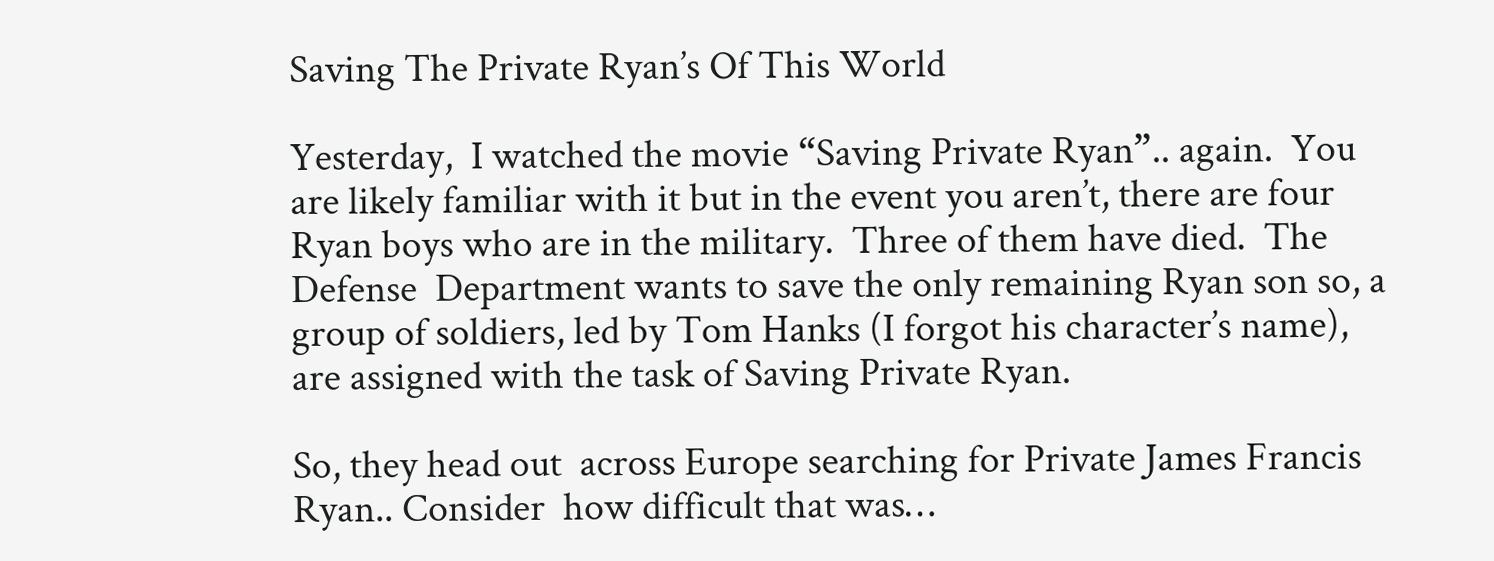Saving The Private Ryan’s Of This World

Yesterday,  I watched the movie “Saving Private Ryan”.. again.  You are likely familiar with it but in the event you aren’t, there are four Ryan boys who are in the military.  Three of them have died.  The Defense  Department wants to save the only remaining Ryan son so, a group of soldiers, led by Tom Hanks (I forgot his character’s name), are assigned with the task of Saving Private Ryan.

So, they head out  across Europe searching for Private James Francis Ryan.. Consider  how difficult that was…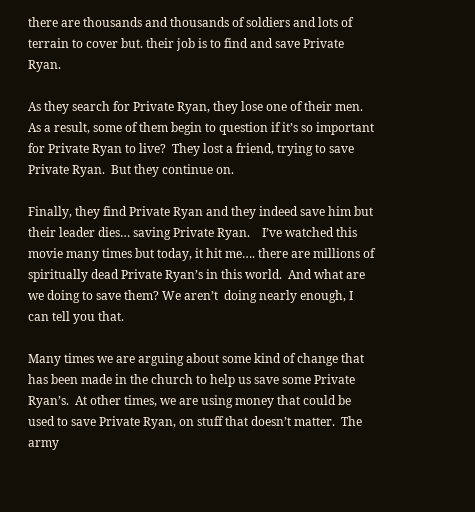there are thousands and thousands of soldiers and lots of terrain to cover but. their job is to find and save Private Ryan.

As they search for Private Ryan, they lose one of their men.  As a result, some of them begin to question if it’s so important for Private Ryan to live?  They lost a friend, trying to save Private Ryan.  But they continue on.

Finally, they find Private Ryan and they indeed save him but their leader dies… saving Private Ryan.    I’ve watched this movie many times but today, it hit me…. there are millions of spiritually dead Private Ryan’s in this world.  And what are we doing to save them? We aren’t  doing nearly enough, I can tell you that.

Many times we are arguing about some kind of change that has been made in the church to help us save some Private Ryan’s.  At other times, we are using money that could be used to save Private Ryan, on stuff that doesn’t matter.  The army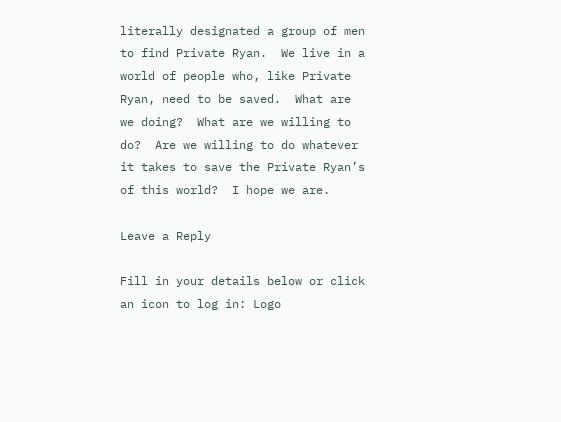literally designated a group of men to find Private Ryan.  We live in a world of people who, like Private Ryan, need to be saved.  What are we doing?  What are we willing to do?  Are we willing to do whatever it takes to save the Private Ryan’s of this world?  I hope we are.

Leave a Reply

Fill in your details below or click an icon to log in: Logo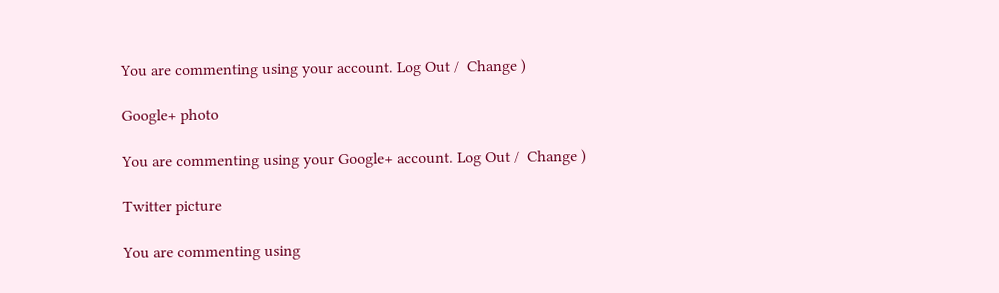You are commenting using your account. Log Out /  Change )

Google+ photo

You are commenting using your Google+ account. Log Out /  Change )

Twitter picture

You are commenting using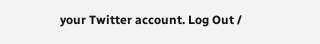your Twitter account. Log Out /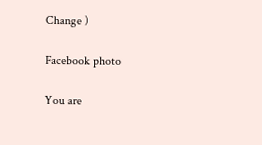Change )

Facebook photo

You are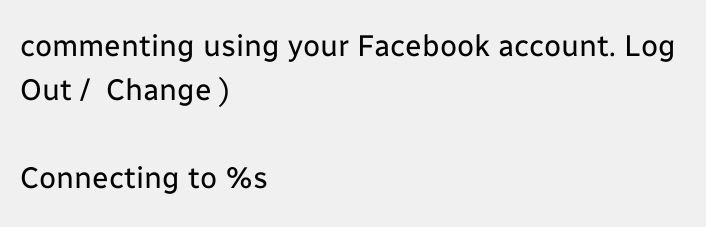commenting using your Facebook account. Log Out /  Change )

Connecting to %s